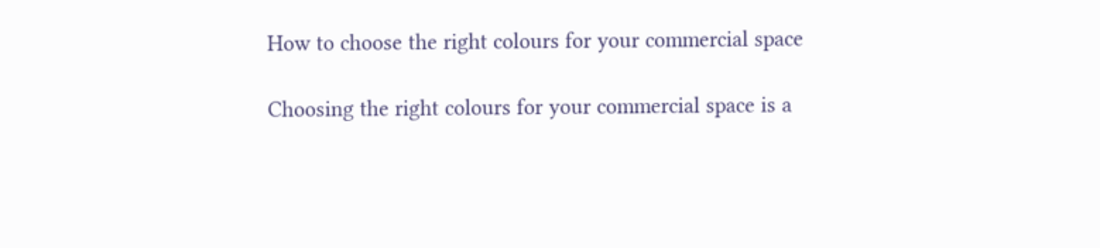How to choose the right colours for your commercial space

Choosing the right colours for your commercial space is a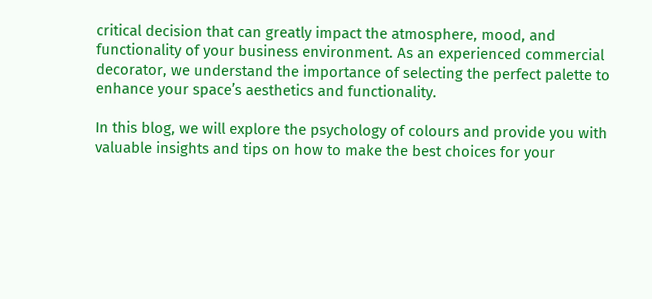critical decision that can greatly impact the atmosphere, mood, and functionality of your business environment. As an experienced commercial decorator, we understand the importance of selecting the perfect palette to enhance your space’s aesthetics and functionality.

In this blog, we will explore the psychology of colours and provide you with valuable insights and tips on how to make the best choices for your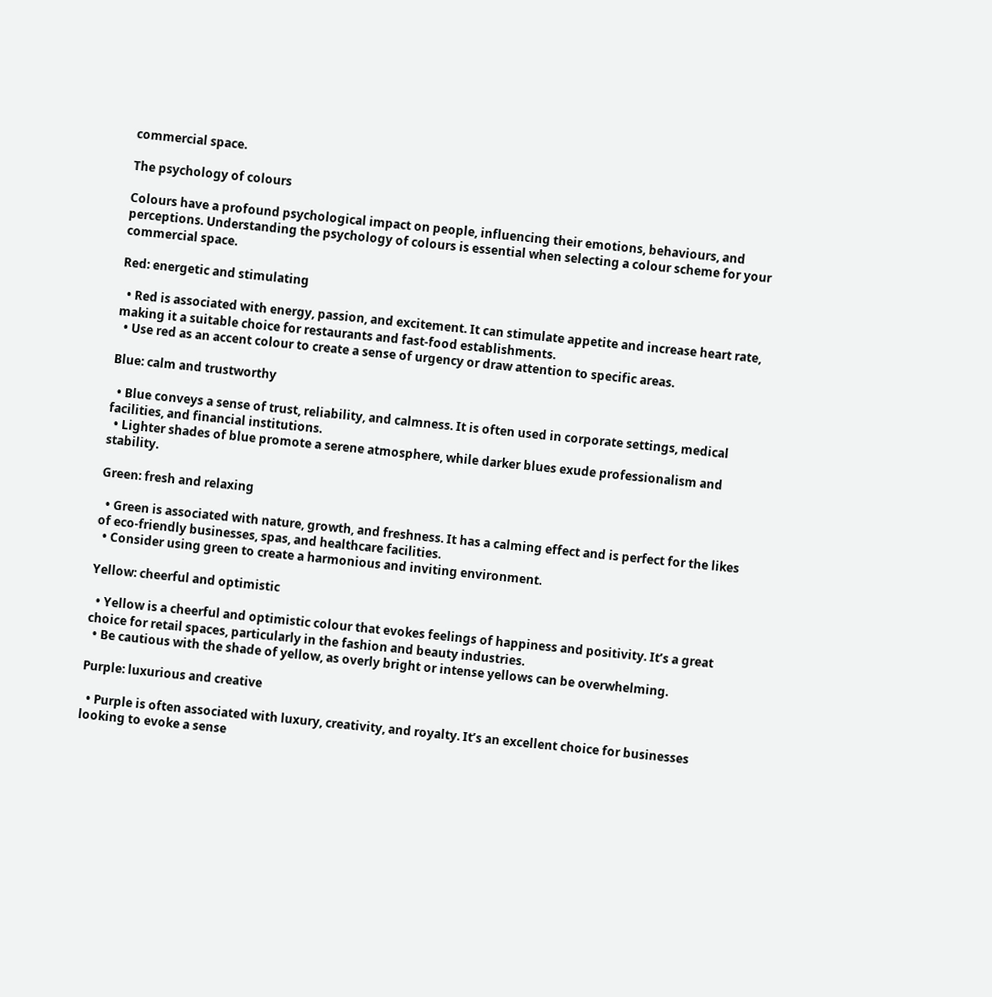commercial space.

The psychology of colours

Colours have a profound psychological impact on people, influencing their emotions, behaviours, and perceptions. Understanding the psychology of colours is essential when selecting a colour scheme for your commercial space.

Red: energetic and stimulating

  • Red is associated with energy, passion, and excitement. It can stimulate appetite and increase heart rate, making it a suitable choice for restaurants and fast-food establishments.
  • Use red as an accent colour to create a sense of urgency or draw attention to specific areas.

Blue: calm and trustworthy

  • Blue conveys a sense of trust, reliability, and calmness. It is often used in corporate settings, medical facilities, and financial institutions.
  • Lighter shades of blue promote a serene atmosphere, while darker blues exude professionalism and stability.

Green: fresh and relaxing

  • Green is associated with nature, growth, and freshness. It has a calming effect and is perfect for the likes of eco-friendly businesses, spas, and healthcare facilities.
  • Consider using green to create a harmonious and inviting environment.

Yellow: cheerful and optimistic

  • Yellow is a cheerful and optimistic colour that evokes feelings of happiness and positivity. It’s a great choice for retail spaces, particularly in the fashion and beauty industries.
  • Be cautious with the shade of yellow, as overly bright or intense yellows can be overwhelming.

Purple: luxurious and creative

  • Purple is often associated with luxury, creativity, and royalty. It’s an excellent choice for businesses looking to evoke a sense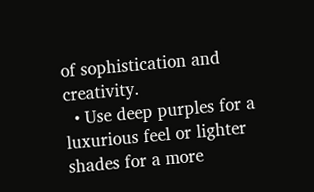of sophistication and creativity.
  • Use deep purples for a luxurious feel or lighter shades for a more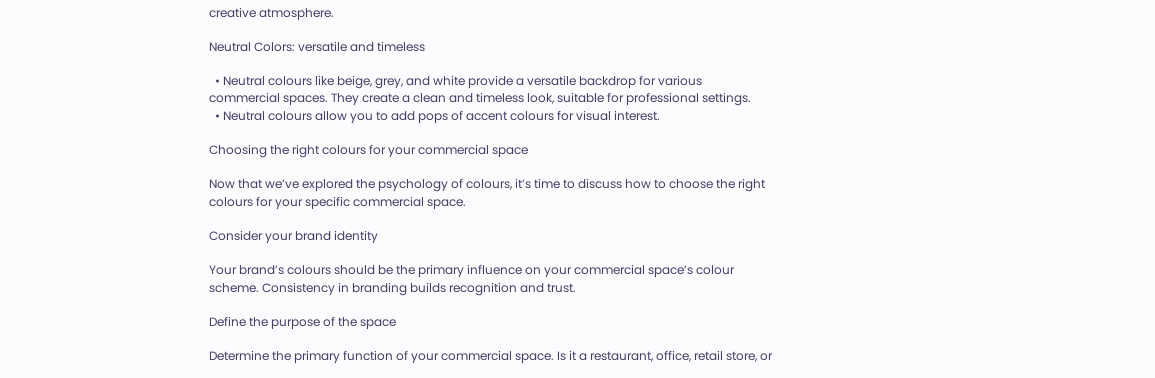creative atmosphere.

Neutral Colors: versatile and timeless

  • Neutral colours like beige, grey, and white provide a versatile backdrop for various commercial spaces. They create a clean and timeless look, suitable for professional settings.
  • Neutral colours allow you to add pops of accent colours for visual interest.

Choosing the right colours for your commercial space

Now that we’ve explored the psychology of colours, it’s time to discuss how to choose the right colours for your specific commercial space.

Consider your brand identity

Your brand’s colours should be the primary influence on your commercial space’s colour scheme. Consistency in branding builds recognition and trust.

Define the purpose of the space

Determine the primary function of your commercial space. Is it a restaurant, office, retail store, or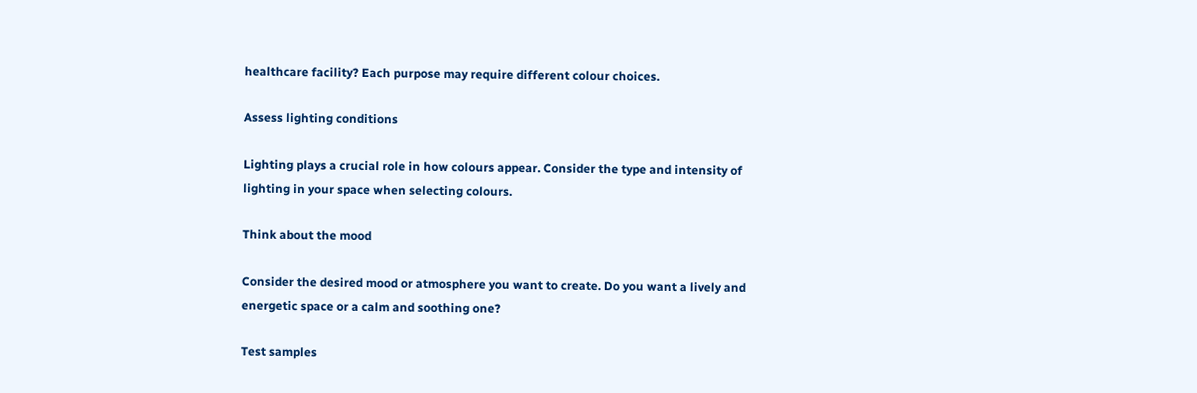healthcare facility? Each purpose may require different colour choices.

Assess lighting conditions

Lighting plays a crucial role in how colours appear. Consider the type and intensity of lighting in your space when selecting colours.

Think about the mood

Consider the desired mood or atmosphere you want to create. Do you want a lively and energetic space or a calm and soothing one?

Test samples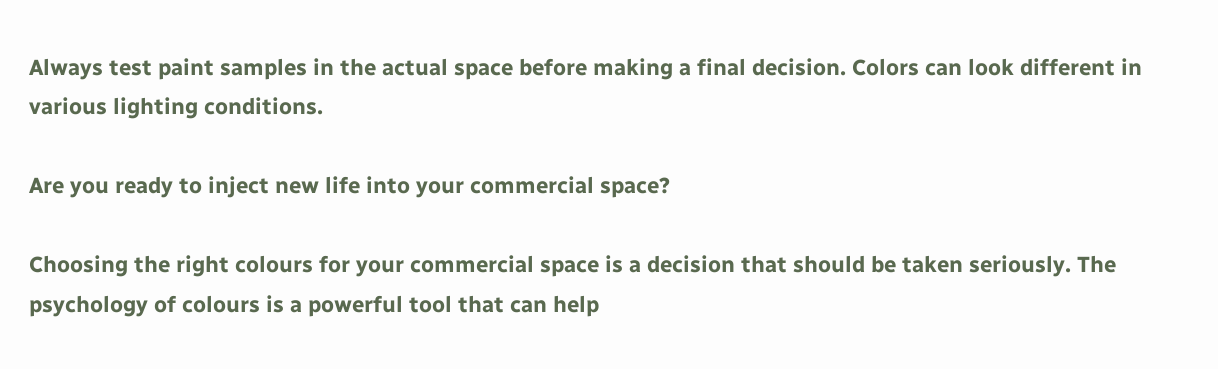Always test paint samples in the actual space before making a final decision. Colors can look different in various lighting conditions.

Are you ready to inject new life into your commercial space?

Choosing the right colours for your commercial space is a decision that should be taken seriously. The psychology of colours is a powerful tool that can help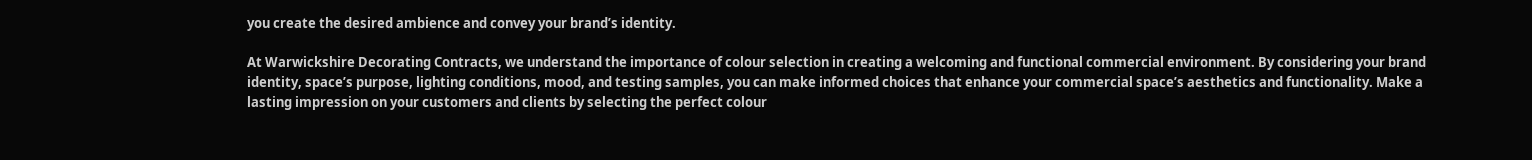you create the desired ambience and convey your brand’s identity.

At Warwickshire Decorating Contracts, we understand the importance of colour selection in creating a welcoming and functional commercial environment. By considering your brand identity, space’s purpose, lighting conditions, mood, and testing samples, you can make informed choices that enhance your commercial space’s aesthetics and functionality. Make a lasting impression on your customers and clients by selecting the perfect colour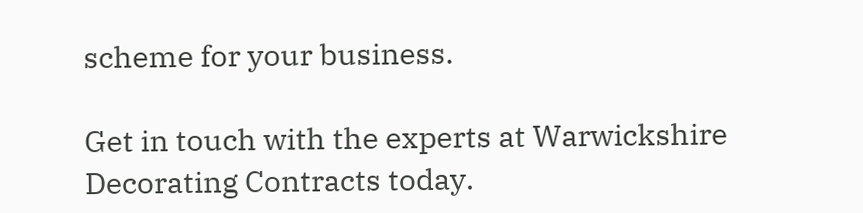scheme for your business.

Get in touch with the experts at Warwickshire Decorating Contracts today.